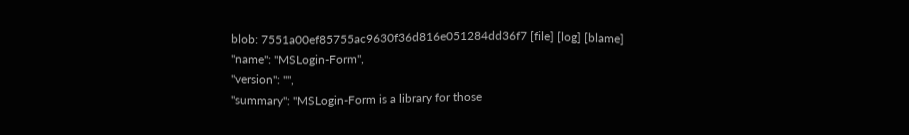blob: 7551a00ef85755ac9630f36d816e051284dd36f7 [file] [log] [blame]
"name": "MSLogin-Form",
"version": "",
"summary": "MSLogin-Form is a library for those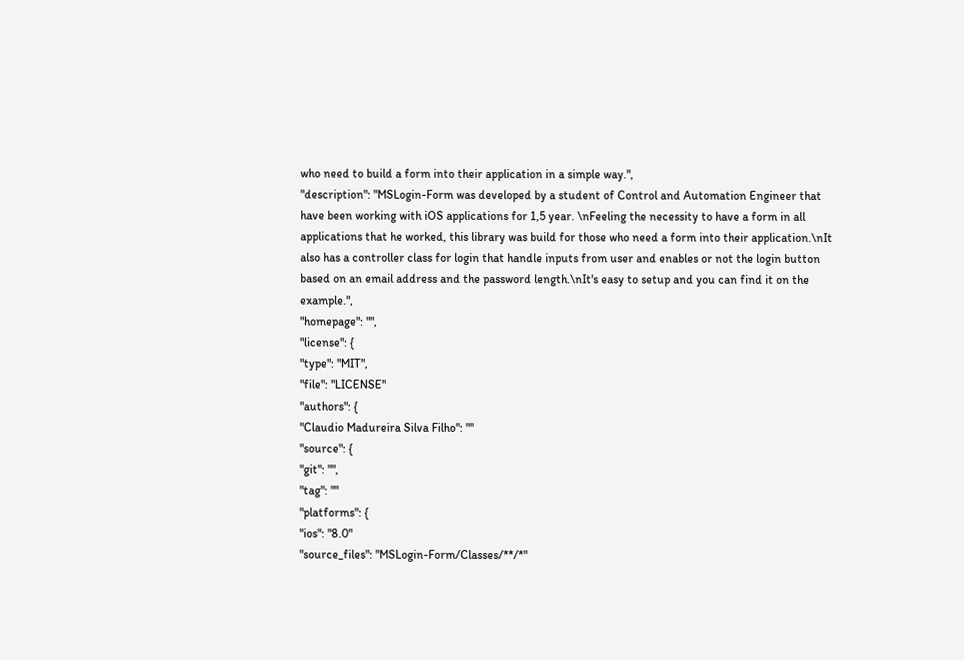who need to build a form into their application in a simple way.",
"description": "MSLogin-Form was developed by a student of Control and Automation Engineer that have been working with iOS applications for 1,5 year. \nFeeling the necessity to have a form in all applications that he worked, this library was build for those who need a form into their application.\nIt also has a controller class for login that handle inputs from user and enables or not the login button based on an email address and the password length.\nIt's easy to setup and you can find it on the example.",
"homepage": "",
"license": {
"type": "MIT",
"file": "LICENSE"
"authors": {
"Claudio Madureira Silva Filho": ""
"source": {
"git": "",
"tag": ""
"platforms": {
"ios": "8.0"
"source_files": "MSLogin-Form/Classes/**/*"